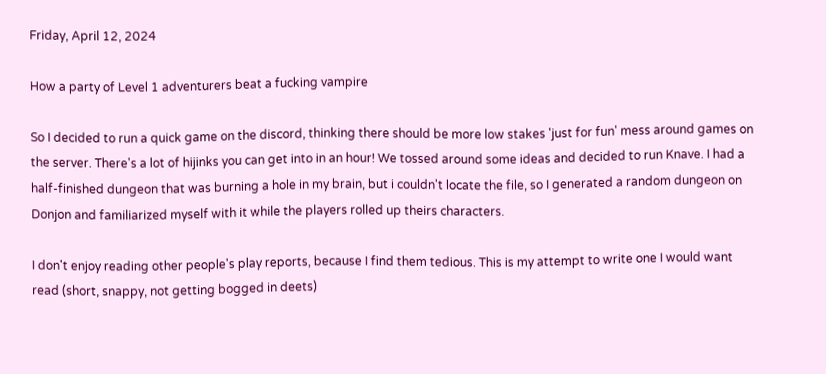Friday, April 12, 2024

How a party of Level 1 adventurers beat a fucking vampire

So I decided to run a quick game on the discord, thinking there should be more low stakes 'just for fun' mess around games on the server. There's a lot of hijinks you can get into in an hour! We tossed around some ideas and decided to run Knave. I had a half-finished dungeon that was burning a hole in my brain, but i couldn't locate the file, so I generated a random dungeon on Donjon and familiarized myself with it while the players rolled up theirs characters.

I don't enjoy reading other people's play reports, because I find them tedious. This is my attempt to write one I would want read (short, snappy, not getting bogged in deets)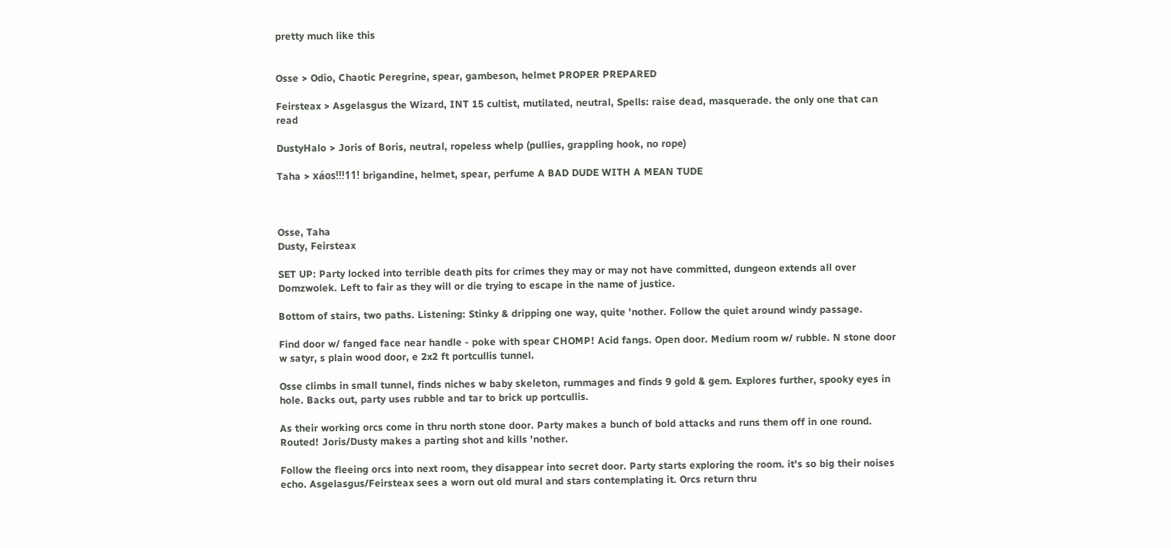pretty much like this


Osse > Odio, Chaotic Peregrine, spear, gambeson, helmet PROPER PREPARED

Feirsteax > Asgelasgus the Wizard, INT 15 cultist, mutilated, neutral, Spells: raise dead, masquerade. the only one that can read

DustyHalo > Joris of Boris, neutral, ropeless whelp (pullies, grappling hook, no rope)

Taha > xáos!!!11! brigandine, helmet, spear, perfume A BAD DUDE WITH A MEAN TUDE



Osse, Taha
Dusty, Feirsteax

SET UP: Party locked into terrible death pits for crimes they may or may not have committed, dungeon extends all over Domzwolek. Left to fair as they will or die trying to escape in the name of justice.

Bottom of stairs, two paths. Listening: Stinky & dripping one way, quite 'nother. Follow the quiet around windy passage.

Find door w/ fanged face near handle - poke with spear CHOMP! Acid fangs. Open door. Medium room w/ rubble. N stone door w satyr, s plain wood door, e 2x2 ft portcullis tunnel.

Osse climbs in small tunnel, finds niches w baby skeleton, rummages and finds 9 gold & gem. Explores further, spooky eyes in hole. Backs out, party uses rubble and tar to brick up portcullis.

As their working orcs come in thru north stone door. Party makes a bunch of bold attacks and runs them off in one round. Routed! Joris/Dusty makes a parting shot and kills 'nother.

Follow the fleeing orcs into next room, they disappear into secret door. Party starts exploring the room. it's so big their noises echo. Asgelasgus/Feirsteax sees a worn out old mural and stars contemplating it. Orcs return thru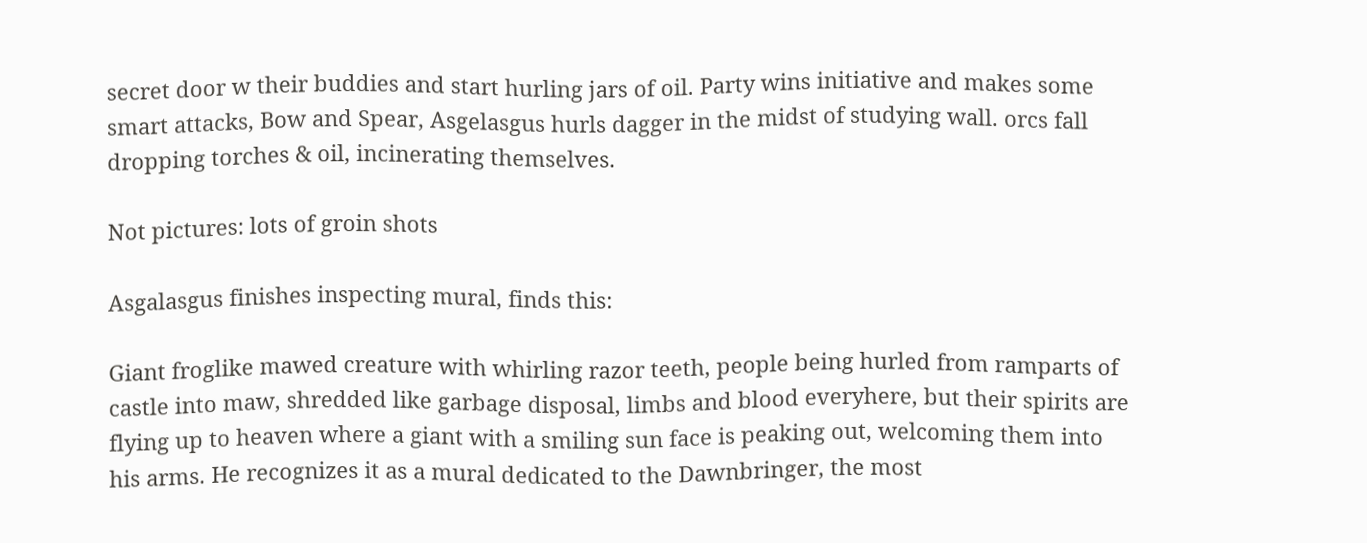secret door w their buddies and start hurling jars of oil. Party wins initiative and makes some smart attacks, Bow and Spear, Asgelasgus hurls dagger in the midst of studying wall. orcs fall dropping torches & oil, incinerating themselves.

Not pictures: lots of groin shots

Asgalasgus finishes inspecting mural, finds this:

Giant froglike mawed creature with whirling razor teeth, people being hurled from ramparts of castle into maw, shredded like garbage disposal, limbs and blood everyhere, but their spirits are flying up to heaven where a giant with a smiling sun face is peaking out, welcoming them into his arms. He recognizes it as a mural dedicated to the Dawnbringer, the most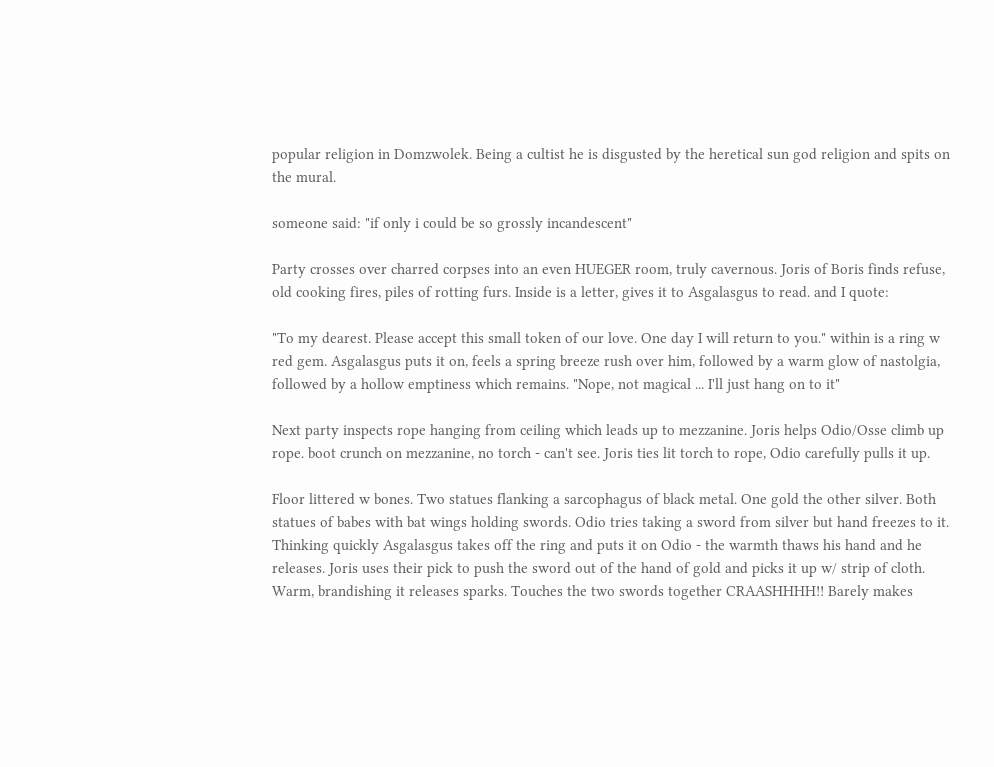popular religion in Domzwolek. Being a cultist he is disgusted by the heretical sun god religion and spits on the mural.

someone said: "if only i could be so grossly incandescent"

Party crosses over charred corpses into an even HUEGER room, truly cavernous. Joris of Boris finds refuse, old cooking fires, piles of rotting furs. Inside is a letter, gives it to Asgalasgus to read. and I quote:

"To my dearest. Please accept this small token of our love. One day I will return to you." within is a ring w red gem. Asgalasgus puts it on, feels a spring breeze rush over him, followed by a warm glow of nastolgia, followed by a hollow emptiness which remains. "Nope, not magical ... I'll just hang on to it"

Next party inspects rope hanging from ceiling which leads up to mezzanine. Joris helps Odio/Osse climb up rope. boot crunch on mezzanine, no torch - can't see. Joris ties lit torch to rope, Odio carefully pulls it up.

Floor littered w bones. Two statues flanking a sarcophagus of black metal. One gold the other silver. Both statues of babes with bat wings holding swords. Odio tries taking a sword from silver but hand freezes to it. Thinking quickly Asgalasgus takes off the ring and puts it on Odio - the warmth thaws his hand and he releases. Joris uses their pick to push the sword out of the hand of gold and picks it up w/ strip of cloth. Warm, brandishing it releases sparks. Touches the two swords together CRAASHHHH!! Barely makes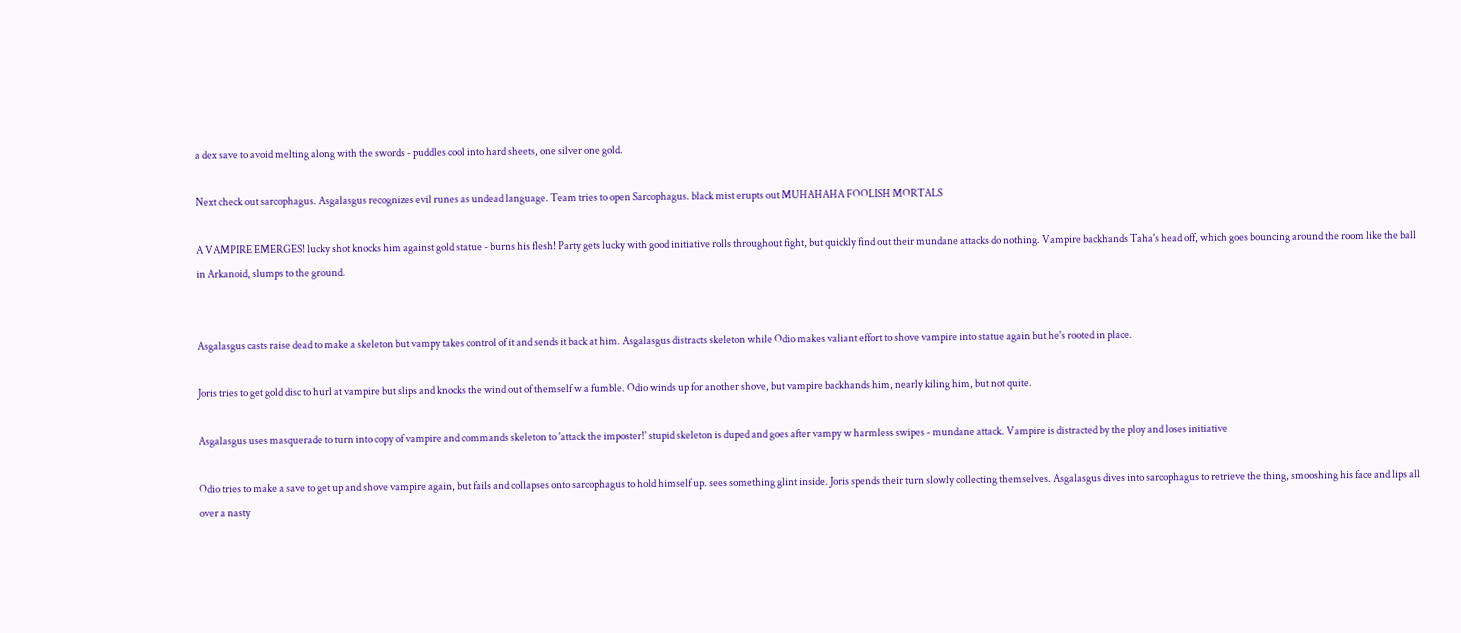a dex save to avoid melting along with the swords - puddles cool into hard sheets, one silver one gold.

Next check out sarcophagus. Asgalasgus recognizes evil runes as undead language. Team tries to open Sarcophagus. black mist erupts out MUHAHAHA FOOLISH MORTALS

A VAMPIRE EMERGES! lucky shot knocks him against gold statue - burns his flesh! Party gets lucky with good initiative rolls throughout fight, but quickly find out their mundane attacks do nothing. Vampire backhands Taha's head off, which goes bouncing around the room like the ball in Arkanoid, slumps to the ground.


Asgalasgus casts raise dead to make a skeleton but vampy takes control of it and sends it back at him. Asgalasgus distracts skeleton while Odio makes valiant effort to shove vampire into statue again but he's rooted in place.

Joris tries to get gold disc to hurl at vampire but slips and knocks the wind out of themself w a fumble. Odio winds up for another shove, but vampire backhands him, nearly kiling him, but not quite.

Asgalasgus uses masquerade to turn into copy of vampire and commands skeleton to 'attack the imposter!' stupid skeleton is duped and goes after vampy w harmless swipes - mundane attack. Vampire is distracted by the ploy and loses initiative

Odio tries to make a save to get up and shove vampire again, but fails and collapses onto sarcophagus to hold himself up. sees something glint inside. Joris spends their turn slowly collecting themselves. Asgalasgus dives into sarcophagus to retrieve the thing, smooshing his face and lips all over a nasty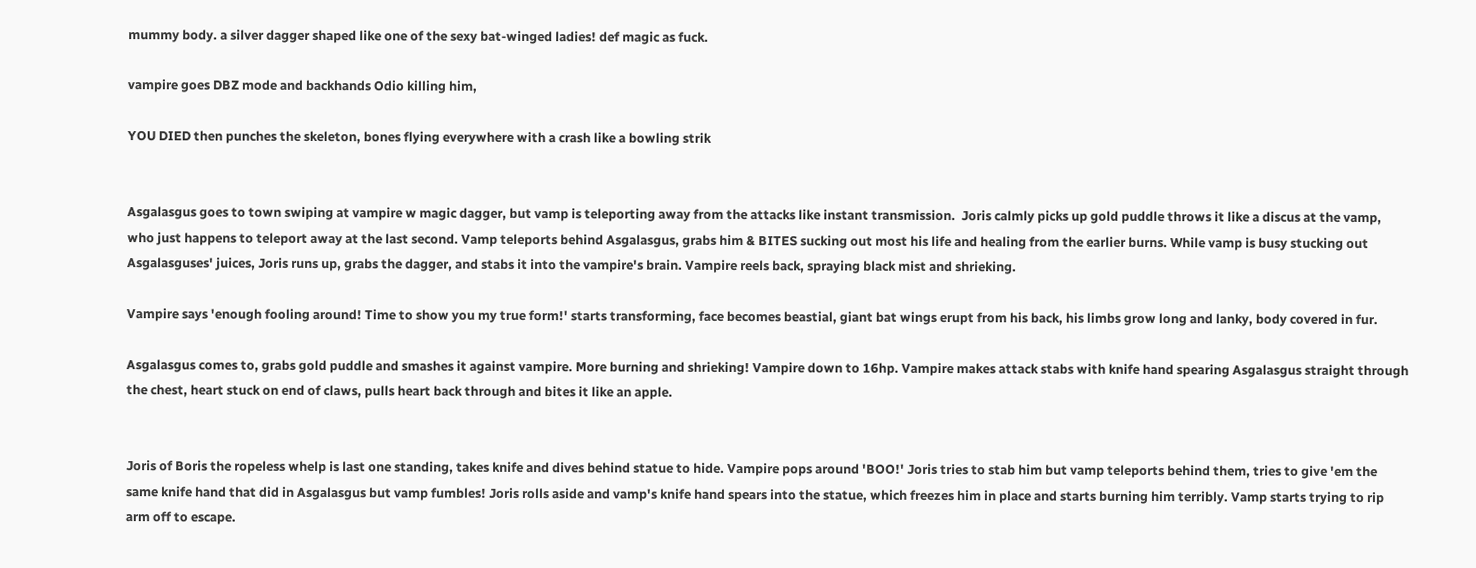mummy body. a silver dagger shaped like one of the sexy bat-winged ladies! def magic as fuck.

vampire goes DBZ mode and backhands Odio killing him,

YOU DIED then punches the skeleton, bones flying everywhere with a crash like a bowling strik


Asgalasgus goes to town swiping at vampire w magic dagger, but vamp is teleporting away from the attacks like instant transmission.  Joris calmly picks up gold puddle throws it like a discus at the vamp, who just happens to teleport away at the last second. Vamp teleports behind Asgalasgus, grabs him & BITES sucking out most his life and healing from the earlier burns. While vamp is busy stucking out Asgalasguses' juices, Joris runs up, grabs the dagger, and stabs it into the vampire's brain. Vampire reels back, spraying black mist and shrieking.

Vampire says 'enough fooling around! Time to show you my true form!' starts transforming, face becomes beastial, giant bat wings erupt from his back, his limbs grow long and lanky, body covered in fur.

Asgalasgus comes to, grabs gold puddle and smashes it against vampire. More burning and shrieking! Vampire down to 16hp. Vampire makes attack stabs with knife hand spearing Asgalasgus straight through the chest, heart stuck on end of claws, pulls heart back through and bites it like an apple.


Joris of Boris the ropeless whelp is last one standing, takes knife and dives behind statue to hide. Vampire pops around 'BOO!' Joris tries to stab him but vamp teleports behind them, tries to give 'em the same knife hand that did in Asgalasgus but vamp fumbles! Joris rolls aside and vamp's knife hand spears into the statue, which freezes him in place and starts burning him terribly. Vamp starts trying to rip arm off to escape.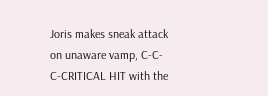Joris makes sneak attack on unaware vamp, C-C-C-CRITICAL HIT with the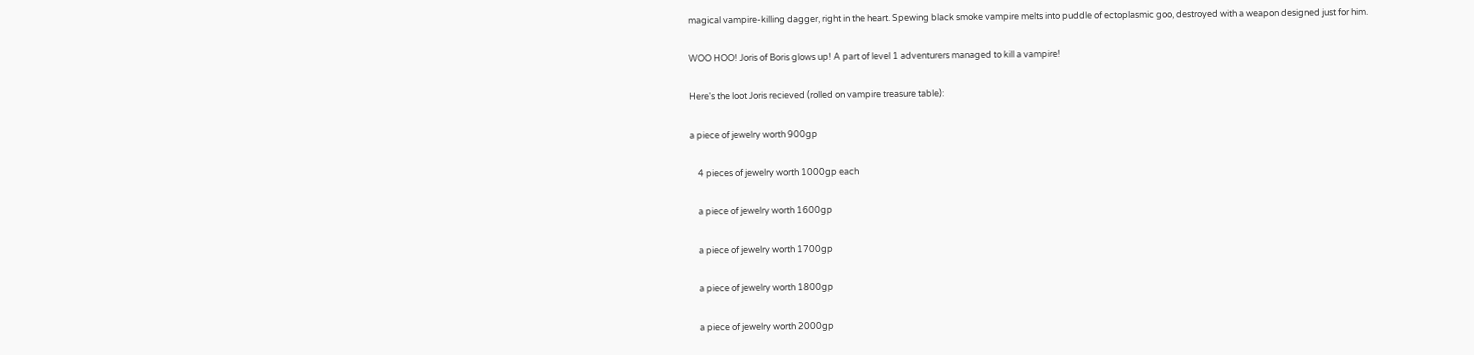magical vampire-killing dagger, right in the heart. Spewing black smoke vampire melts into puddle of ectoplasmic goo, destroyed with a weapon designed just for him.

WOO HOO! Joris of Boris glows up! A part of level 1 adventurers managed to kill a vampire!

Here's the loot Joris recieved (rolled on vampire treasure table):

a piece of jewelry worth 900gp

    4 pieces of jewelry worth 1000gp each

    a piece of jewelry worth 1600gp

    a piece of jewelry worth 1700gp

    a piece of jewelry worth 1800gp

    a piece of jewelry worth 2000gp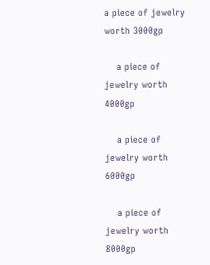a piece of jewelry worth 3000gp

    a piece of jewelry worth 4000gp

    a piece of jewelry worth 6000gp

    a piece of jewelry worth 8000gp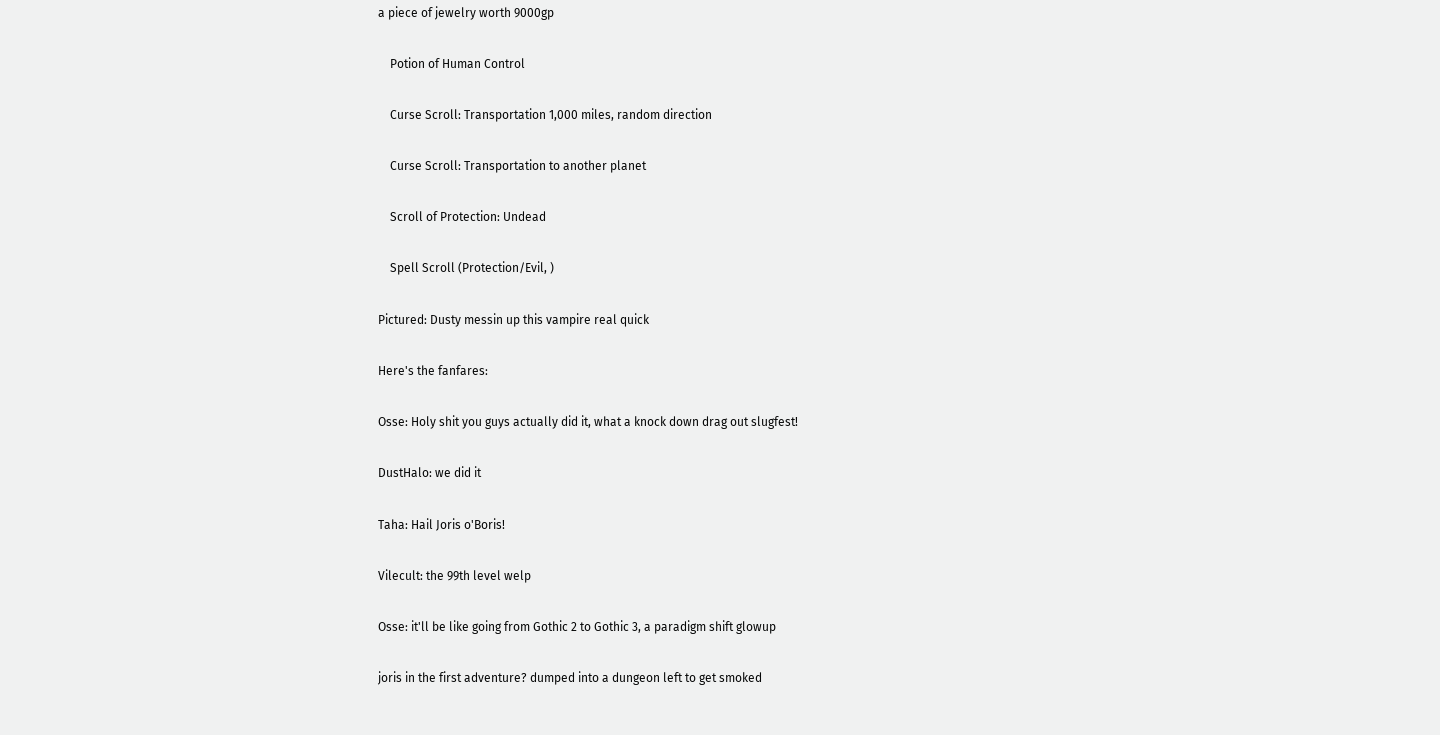a piece of jewelry worth 9000gp

    Potion of Human Control

    Curse Scroll: Transportation 1,000 miles, random direction

    Curse Scroll: Transportation to another planet

    Scroll of Protection: Undead

    Spell Scroll (Protection/Evil, )

Pictured: Dusty messin up this vampire real quick

Here's the fanfares:

Osse: Holy shit you guys actually did it, what a knock down drag out slugfest!

DustHalo: we did it

Taha: Hail Joris o'Boris!

Vilecult: the 99th level welp

Osse: it'll be like going from Gothic 2 to Gothic 3, a paradigm shift glowup

joris in the first adventure? dumped into a dungeon left to get smoked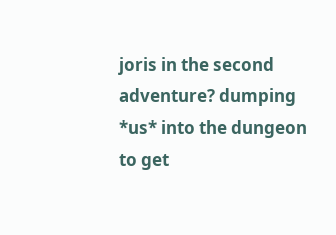joris in the second adventure? dumping *us* into the dungeon to get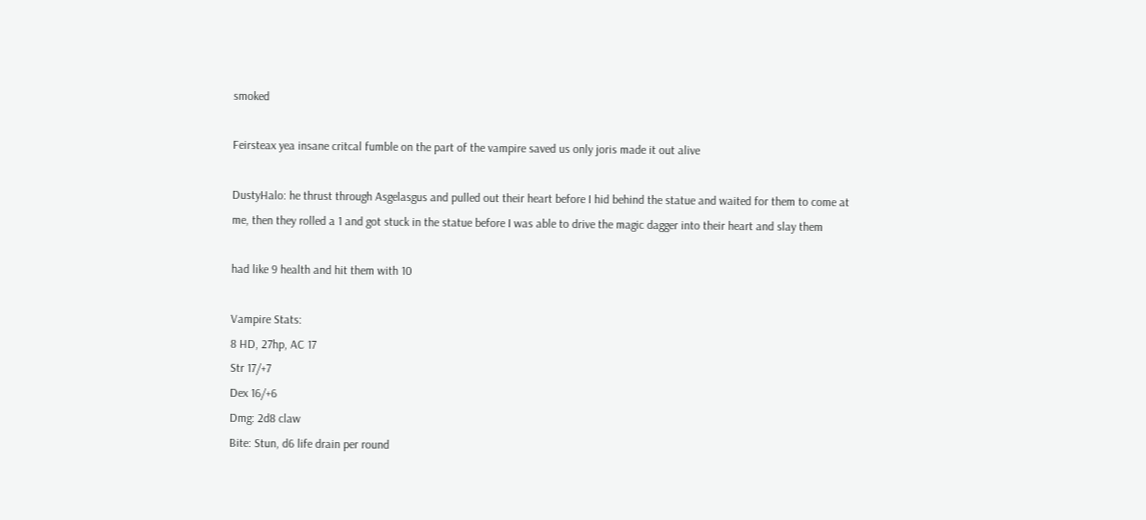smoked

Feirsteax yea insane critcal fumble on the part of the vampire saved us only joris made it out alive

DustyHalo: he thrust through Asgelasgus and pulled out their heart before I hid behind the statue and waited for them to come at me, then they rolled a 1 and got stuck in the statue before I was able to drive the magic dagger into their heart and slay them

had like 9 health and hit them with 10

Vampire Stats:
8 HD, 27hp, AC 17
Str 17/+7
Dex 16/+6
Dmg: 2d8 claw
Bite: Stun, d6 life drain per round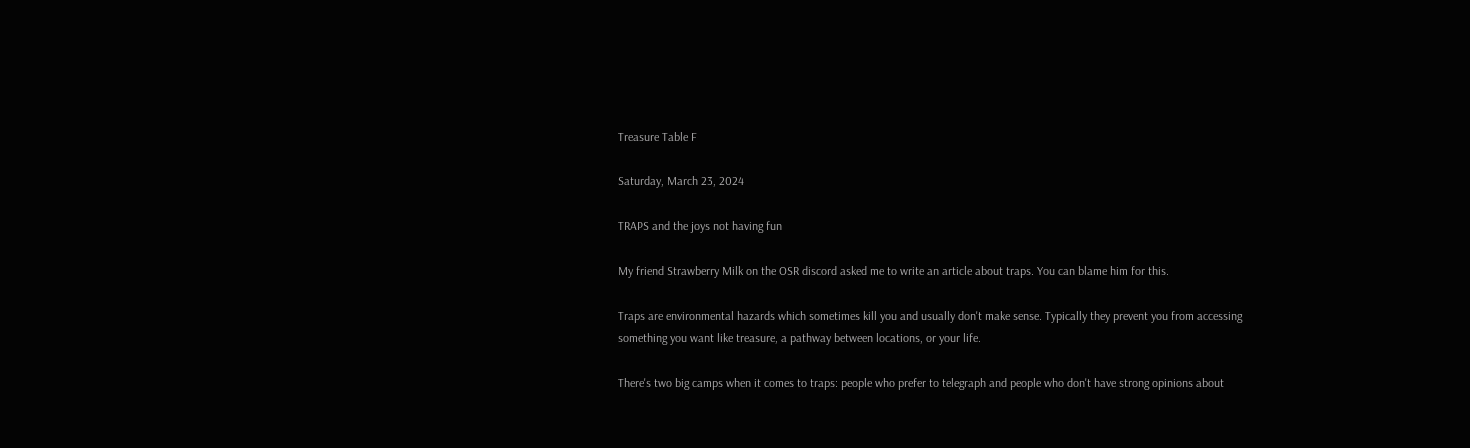Treasure Table F

Saturday, March 23, 2024

TRAPS and the joys not having fun

My friend Strawberry Milk on the OSR discord asked me to write an article about traps. You can blame him for this.

Traps are environmental hazards which sometimes kill you and usually don't make sense. Typically they prevent you from accessing something you want like treasure, a pathway between locations, or your life.

There's two big camps when it comes to traps: people who prefer to telegraph and people who don't have strong opinions about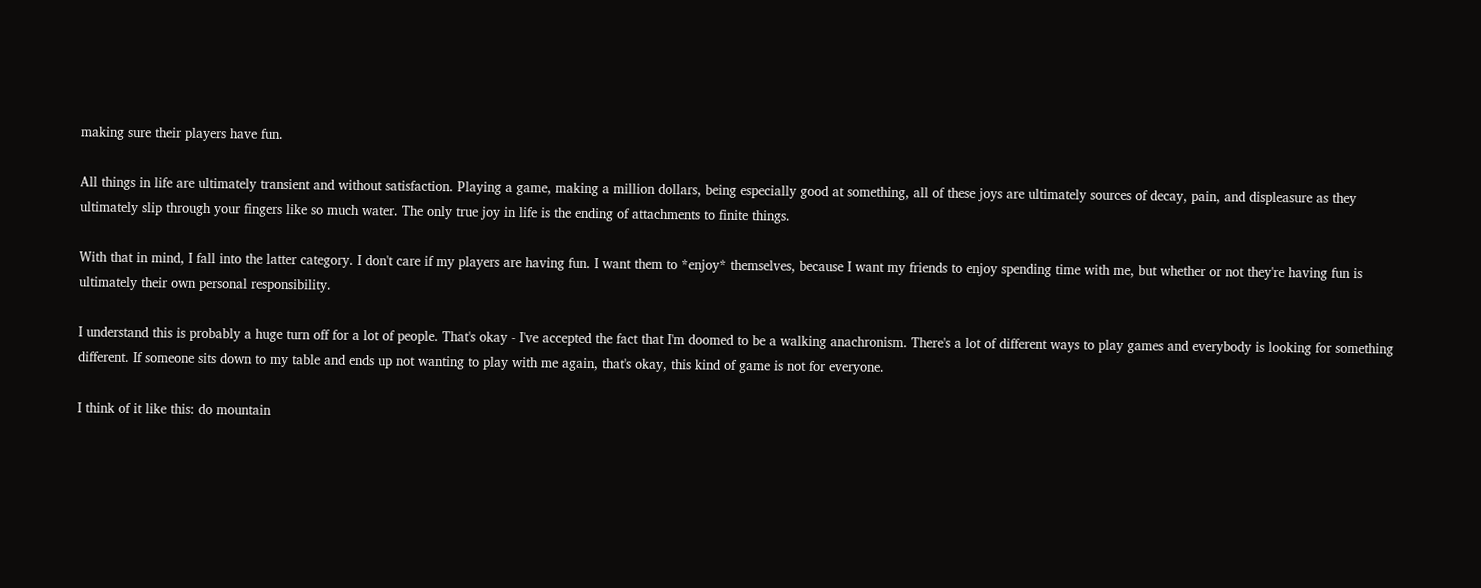making sure their players have fun.

All things in life are ultimately transient and without satisfaction. Playing a game, making a million dollars, being especially good at something, all of these joys are ultimately sources of decay, pain, and displeasure as they ultimately slip through your fingers like so much water. The only true joy in life is the ending of attachments to finite things.

With that in mind, I fall into the latter category. I don't care if my players are having fun. I want them to *enjoy* themselves, because I want my friends to enjoy spending time with me, but whether or not they're having fun is ultimately their own personal responsibility.

I understand this is probably a huge turn off for a lot of people. That's okay - I've accepted the fact that I'm doomed to be a walking anachronism. There's a lot of different ways to play games and everybody is looking for something different. If someone sits down to my table and ends up not wanting to play with me again, that's okay, this kind of game is not for everyone.

I think of it like this: do mountain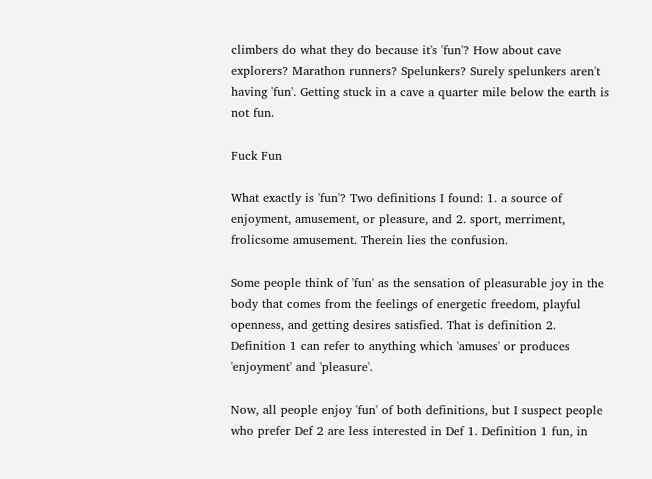climbers do what they do because it's 'fun'? How about cave explorers? Marathon runners? Spelunkers? Surely spelunkers aren't having 'fun'. Getting stuck in a cave a quarter mile below the earth is not fun.

Fuck Fun

What exactly is 'fun'? Two definitions I found: 1. a source of enjoyment, amusement, or pleasure, and 2. sport, merriment, frolicsome amusement. Therein lies the confusion.

Some people think of 'fun' as the sensation of pleasurable joy in the body that comes from the feelings of energetic freedom, playful openness, and getting desires satisfied. That is definition 2. Definition 1 can refer to anything which 'amuses' or produces 'enjoyment' and 'pleasure'.

Now, all people enjoy 'fun' of both definitions, but I suspect people who prefer Def 2 are less interested in Def 1. Definition 1 fun, in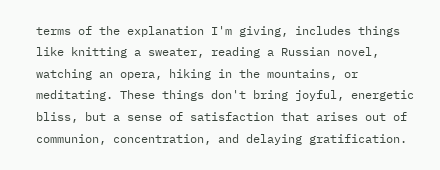terms of the explanation I'm giving, includes things like knitting a sweater, reading a Russian novel, watching an opera, hiking in the mountains, or meditating. These things don't bring joyful, energetic bliss, but a sense of satisfaction that arises out of communion, concentration, and delaying gratification.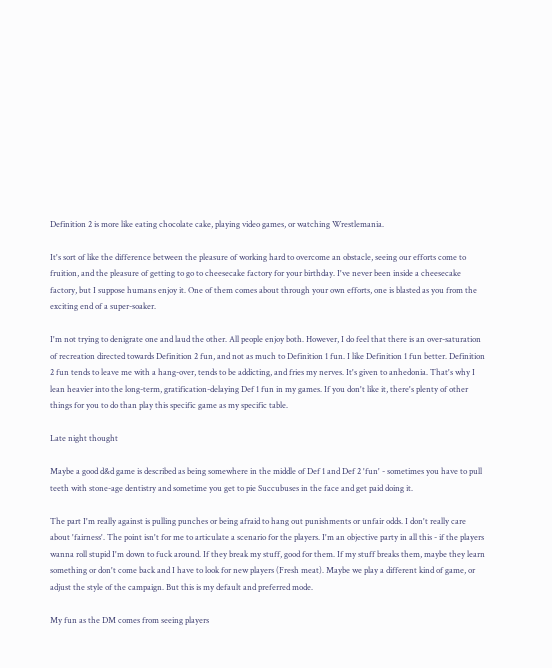Definition 2 is more like eating chocolate cake, playing video games, or watching Wrestlemania.

It's sort of like the difference between the pleasure of working hard to overcome an obstacle, seeing our efforts come to fruition, and the pleasure of getting to go to cheesecake factory for your birthday. I've never been inside a cheesecake factory, but I suppose humans enjoy it. One of them comes about through your own efforts, one is blasted as you from the exciting end of a super-soaker.

I'm not trying to denigrate one and laud the other. All people enjoy both. However, I do feel that there is an over-saturation of recreation directed towards Definition 2 fun, and not as much to Definition 1 fun. I like Definition 1 fun better. Definition 2 fun tends to leave me with a hang-over, tends to be addicting, and fries my nerves. It's given to anhedonia. That's why I lean heavier into the long-term, gratification-delaying Def 1 fun in my games. If you don't like it, there's plenty of other things for you to do than play this specific game as my specific table.

Late night thought

Maybe a good d&d game is described as being somewhere in the middle of Def 1 and Def 2 'fun' - sometimes you have to pull teeth with stone-age dentistry and sometime you get to pie Succubuses in the face and get paid doing it.

The part I'm really against is pulling punches or being afraid to hang out punishments or unfair odds. I don't really care about 'fairness'. The point isn't for me to articulate a scenario for the players. I'm an objective party in all this - if the players wanna roll stupid I'm down to fuck around. If they break my stuff, good for them. If my stuff breaks them, maybe they learn something or don't come back and I have to look for new players (Fresh meat). Maybe we play a different kind of game, or adjust the style of the campaign. But this is my default and preferred mode.

My fun as the DM comes from seeing players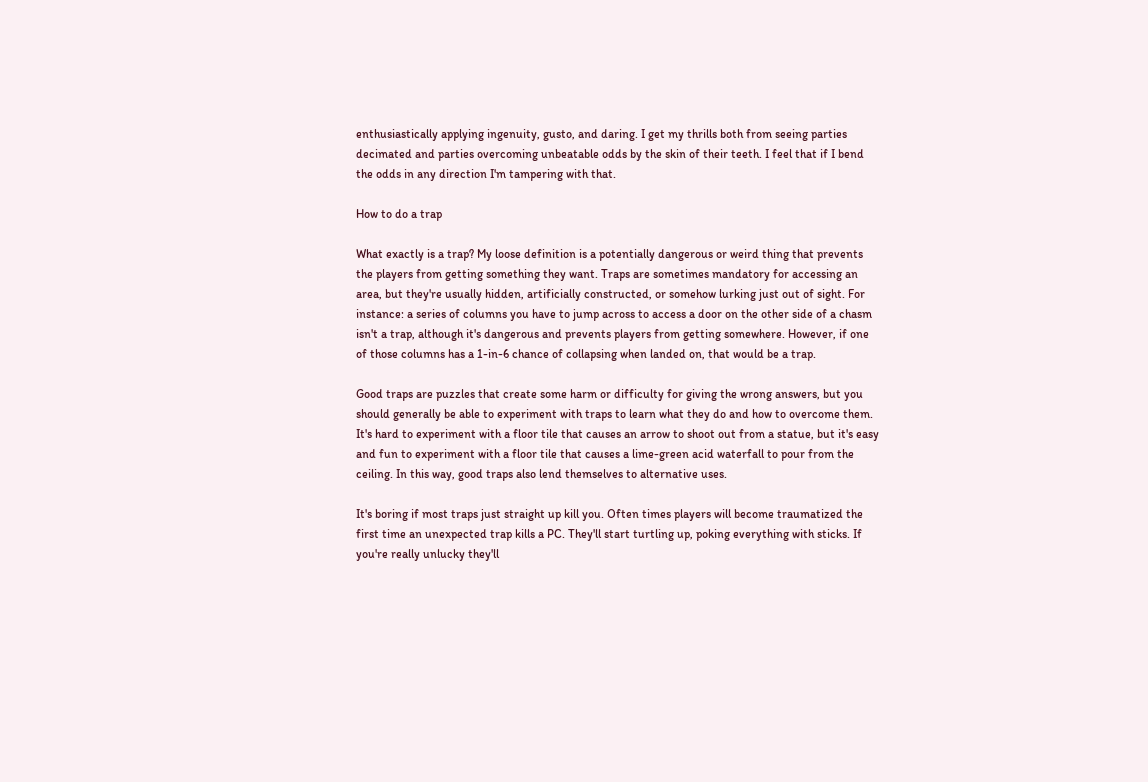enthusiastically applying ingenuity, gusto, and daring. I get my thrills both from seeing parties decimated and parties overcoming unbeatable odds by the skin of their teeth. I feel that if I bend the odds in any direction I'm tampering with that.

How to do a trap

What exactly is a trap? My loose definition is a potentially dangerous or weird thing that prevents the players from getting something they want. Traps are sometimes mandatory for accessing an area, but they're usually hidden, artificially constructed, or somehow lurking just out of sight. For instance: a series of columns you have to jump across to access a door on the other side of a chasm isn't a trap, although it's dangerous and prevents players from getting somewhere. However, if one of those columns has a 1-in-6 chance of collapsing when landed on, that would be a trap.

Good traps are puzzles that create some harm or difficulty for giving the wrong answers, but you should generally be able to experiment with traps to learn what they do and how to overcome them. It's hard to experiment with a floor tile that causes an arrow to shoot out from a statue, but it's easy and fun to experiment with a floor tile that causes a lime-green acid waterfall to pour from the ceiling. In this way, good traps also lend themselves to alternative uses.

It's boring if most traps just straight up kill you. Often times players will become traumatized the first time an unexpected trap kills a PC. They'll start turtling up, poking everything with sticks. If you're really unlucky they'll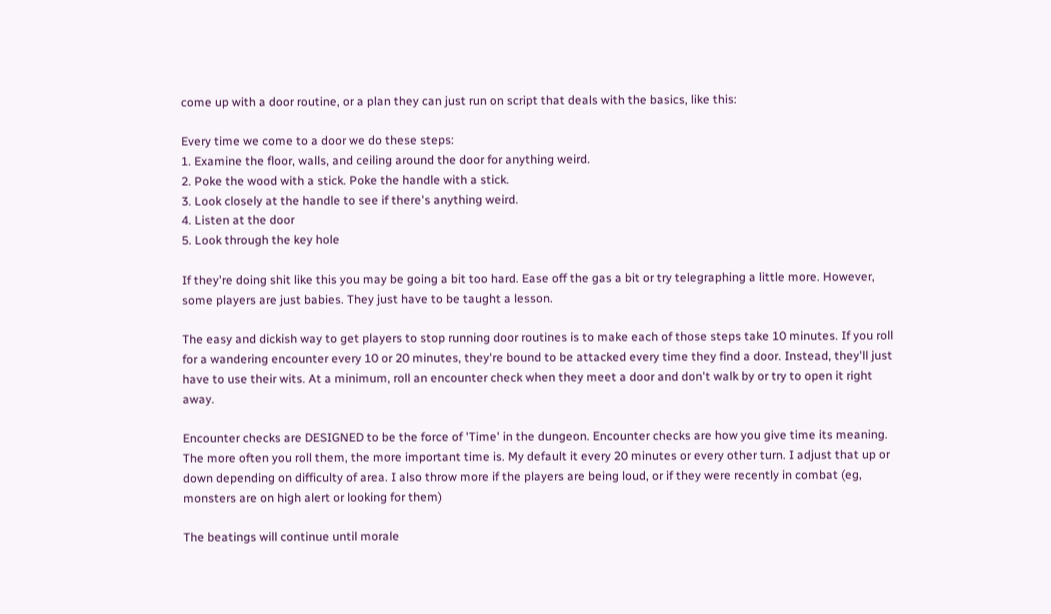come up with a door routine, or a plan they can just run on script that deals with the basics, like this:

Every time we come to a door we do these steps:
1. Examine the floor, walls, and ceiling around the door for anything weird.
2. Poke the wood with a stick. Poke the handle with a stick.
3. Look closely at the handle to see if there's anything weird.
4. Listen at the door
5. Look through the key hole

If they're doing shit like this you may be going a bit too hard. Ease off the gas a bit or try telegraphing a little more. However, some players are just babies. They just have to be taught a lesson.

The easy and dickish way to get players to stop running door routines is to make each of those steps take 10 minutes. If you roll for a wandering encounter every 10 or 20 minutes, they're bound to be attacked every time they find a door. Instead, they'll just have to use their wits. At a minimum, roll an encounter check when they meet a door and don't walk by or try to open it right away.

Encounter checks are DESIGNED to be the force of 'Time' in the dungeon. Encounter checks are how you give time its meaning. The more often you roll them, the more important time is. My default it every 20 minutes or every other turn. I adjust that up or down depending on difficulty of area. I also throw more if the players are being loud, or if they were recently in combat (eg, monsters are on high alert or looking for them)

The beatings will continue until morale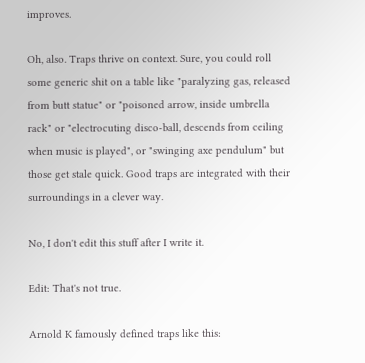improves.

Oh, also. Traps thrive on context. Sure, you could roll some generic shit on a table like "paralyzing gas, released from butt statue" or "poisoned arrow, inside umbrella rack" or "electrocuting disco-ball, descends from ceiling when music is played", or "swinging axe pendulum" but those get stale quick. Good traps are integrated with their surroundings in a clever way.

No, I don't edit this stuff after I write it.

Edit: That's not true.

Arnold K famously defined traps like this: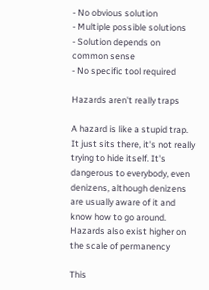- No obvious solution
- Multiple possible solutions
- Solution depends on common sense
- No specific tool required

Hazards aren't really traps

A hazard is like a stupid trap. It just sits there, it's not really trying to hide itself. It's dangerous to everybody, even denizens, although denizens are usually aware of it and know how to go around. Hazards also exist higher on the scale of permanency

This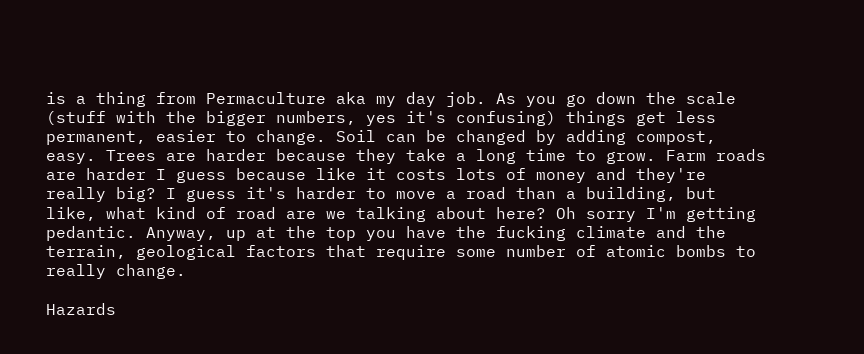is a thing from Permaculture aka my day job. As you go down the scale (stuff with the bigger numbers, yes it's confusing) things get less permanent, easier to change. Soil can be changed by adding compost, easy. Trees are harder because they take a long time to grow. Farm roads are harder I guess because like it costs lots of money and they're really big? I guess it's harder to move a road than a building, but like, what kind of road are we talking about here? Oh sorry I'm getting pedantic. Anyway, up at the top you have the fucking climate and the terrain, geological factors that require some number of atomic bombs to really change.

Hazards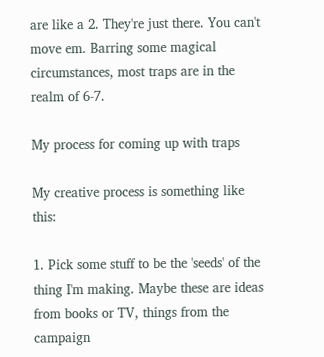are like a 2. They're just there. You can't move em. Barring some magical circumstances, most traps are in the realm of 6-7.

My process for coming up with traps

My creative process is something like this:

1. Pick some stuff to be the 'seeds' of the thing I'm making. Maybe these are ideas from books or TV, things from the campaign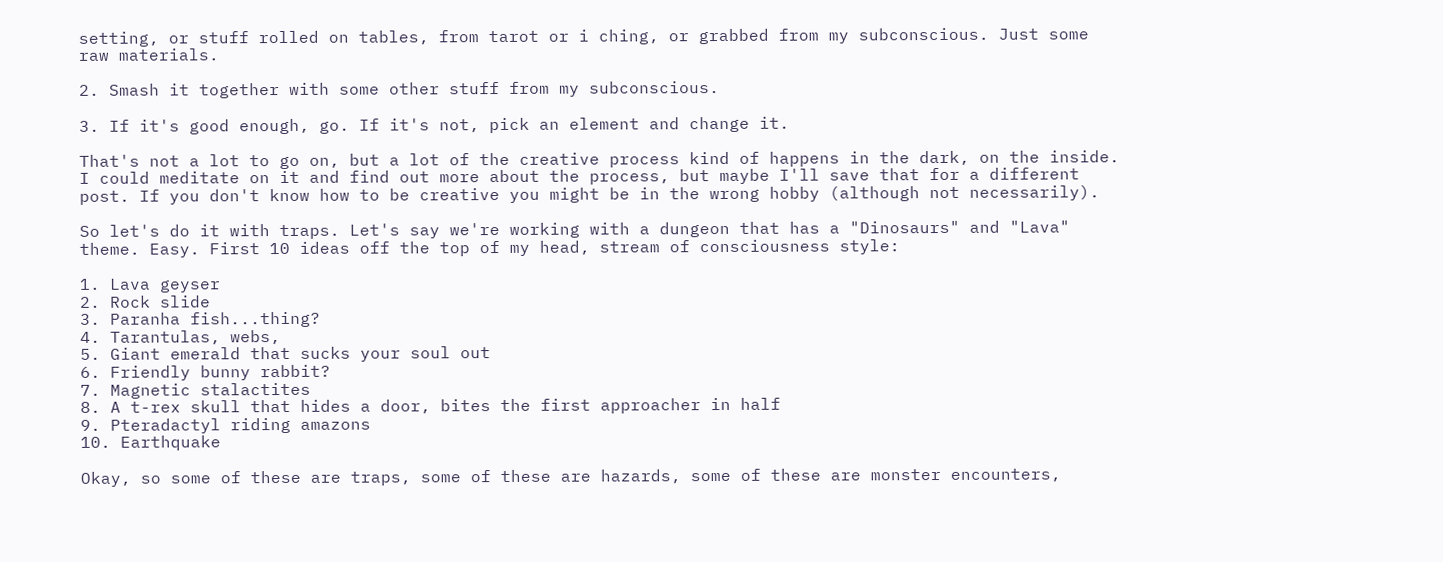setting, or stuff rolled on tables, from tarot or i ching, or grabbed from my subconscious. Just some raw materials.

2. Smash it together with some other stuff from my subconscious.

3. If it's good enough, go. If it's not, pick an element and change it.

That's not a lot to go on, but a lot of the creative process kind of happens in the dark, on the inside. I could meditate on it and find out more about the process, but maybe I'll save that for a different post. If you don't know how to be creative you might be in the wrong hobby (although not necessarily).

So let's do it with traps. Let's say we're working with a dungeon that has a "Dinosaurs" and "Lava" theme. Easy. First 10 ideas off the top of my head, stream of consciousness style:

1. Lava geyser
2. Rock slide
3. Paranha fish...thing?
4. Tarantulas, webs,
5. Giant emerald that sucks your soul out
6. Friendly bunny rabbit?
7. Magnetic stalactites
8. A t-rex skull that hides a door, bites the first approacher in half
9. Pteradactyl riding amazons
10. Earthquake

Okay, so some of these are traps, some of these are hazards, some of these are monster encounters,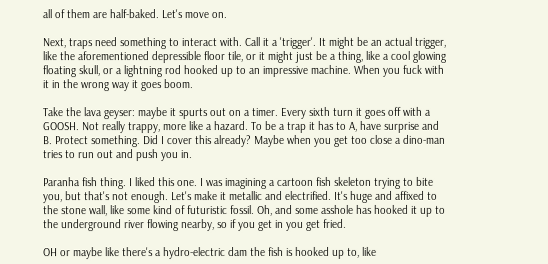all of them are half-baked. Let's move on.

Next, traps need something to interact with. Call it a 'trigger'. It might be an actual trigger, like the aforementioned depressible floor tile, or it might just be a thing, like a cool glowing floating skull, or a lightning rod hooked up to an impressive machine. When you fuck with it in the wrong way it goes boom.

Take the lava geyser: maybe it spurts out on a timer. Every sixth turn it goes off with a GOOSH. Not really trappy, more like a hazard. To be a trap it has to A, have surprise and B. Protect something. Did I cover this already? Maybe when you get too close a dino-man tries to run out and push you in.

Paranha fish thing. I liked this one. I was imagining a cartoon fish skeleton trying to bite you, but that's not enough. Let's make it metallic and electrified. It's huge and affixed to the stone wall, like some kind of futuristic fossil. Oh, and some asshole has hooked it up to the underground river flowing nearby, so if you get in you get fried.

OH or maybe like there's a hydro-electric dam the fish is hooked up to, like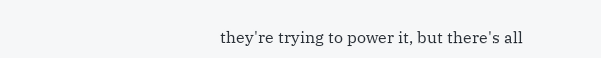they're trying to power it, but there's all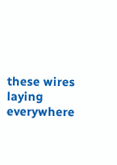these wires laying everywhere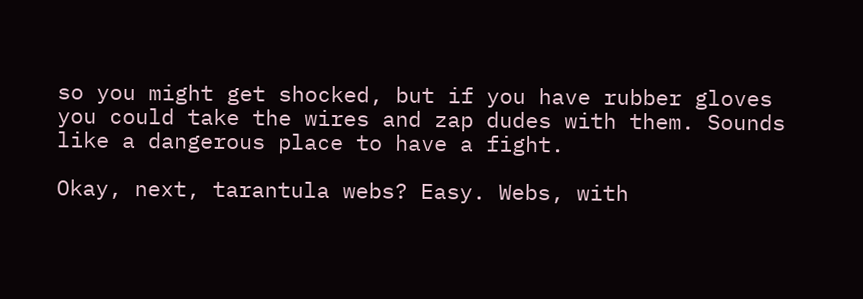so you might get shocked, but if you have rubber gloves you could take the wires and zap dudes with them. Sounds like a dangerous place to have a fight.

Okay, next, tarantula webs? Easy. Webs, with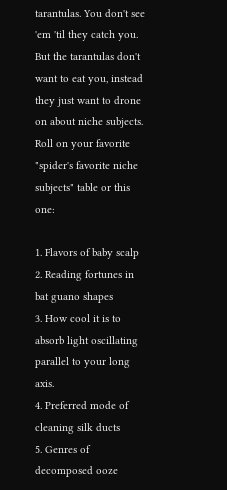tarantulas. You don't see 'em 'til they catch you. But the tarantulas don't want to eat you, instead they just want to drone on about niche subjects. Roll on your favorite "spider's favorite niche subjects" table or this one:

1. Flavors of baby scalp
2. Reading fortunes in bat guano shapes
3. How cool it is to absorb light oscillating parallel to your long axis.
4. Preferred mode of cleaning silk ducts
5. Genres of decomposed ooze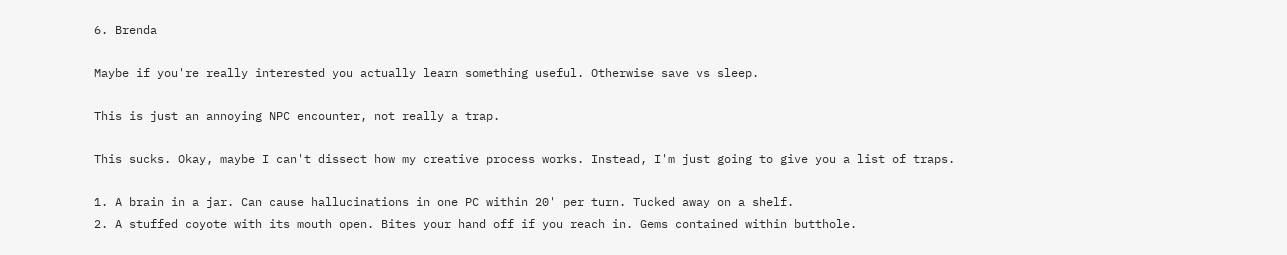6. Brenda

Maybe if you're really interested you actually learn something useful. Otherwise save vs sleep.

This is just an annoying NPC encounter, not really a trap.

This sucks. Okay, maybe I can't dissect how my creative process works. Instead, I'm just going to give you a list of traps.

1. A brain in a jar. Can cause hallucinations in one PC within 20' per turn. Tucked away on a shelf.
2. A stuffed coyote with its mouth open. Bites your hand off if you reach in. Gems contained within butthole.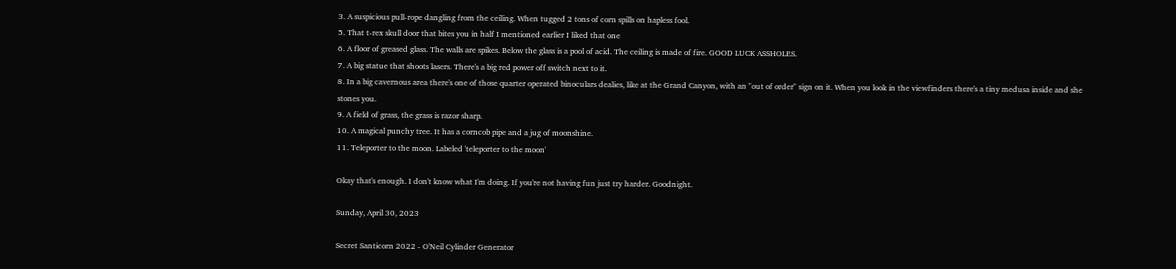3. A suspicious pull-rope dangling from the ceiling. When tugged 2 tons of corn spills on hapless fool.
5. That t-rex skull door that bites you in half I mentioned earlier I liked that one
6. A floor of greased glass. The walls are spikes. Below the glass is a pool of acid. The ceiling is made of fire. GOOD LUCK ASSHOLES.
7. A big statue that shoots lasers. There's a big red power off switch next to it.
8. In a big cavernous area there's one of those quarter operated binoculars dealies, like at the Grand Canyon, with an "out of order" sign on it. When you look in the viewfinders there's a tiny medusa inside and she stones you.
9. A field of grass, the grass is razor sharp.
10. A magical punchy tree. It has a corncob pipe and a jug of moonshine.
11. Teleporter to the moon. Labeled 'teleporter to the moon'

Okay that's enough. I don't know what I'm doing. If you're not having fun just try harder. Goodnight.

Sunday, April 30, 2023

Secret Santicorn 2022 - O'Neil Cylinder Generator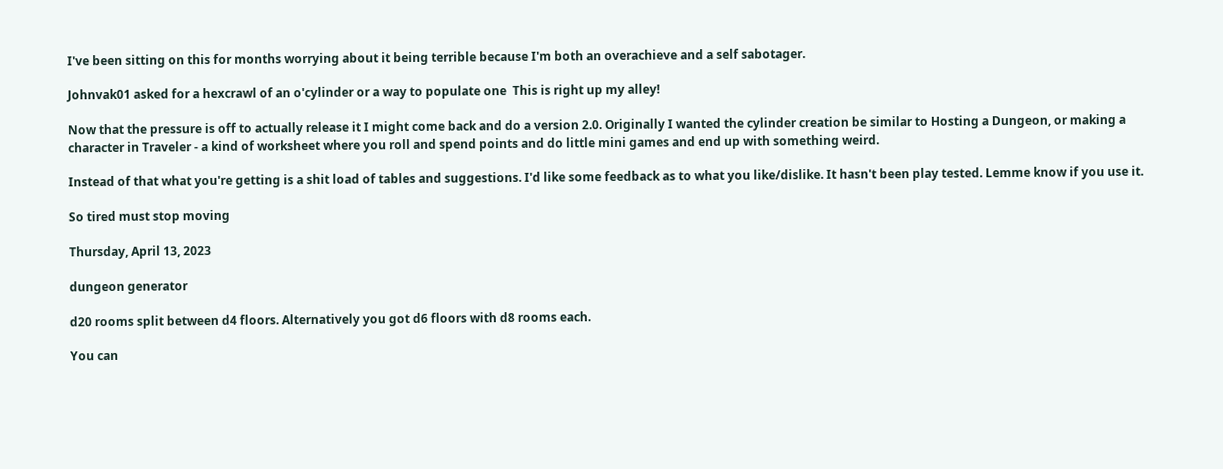I've been sitting on this for months worrying about it being terrible because I'm both an overachieve and a self sabotager.

Johnvak01 asked for a hexcrawl of an o'cylinder or a way to populate one  This is right up my alley!

Now that the pressure is off to actually release it I might come back and do a version 2.0. Originally I wanted the cylinder creation be similar to Hosting a Dungeon, or making a character in Traveler - a kind of worksheet where you roll and spend points and do little mini games and end up with something weird.

Instead of that what you're getting is a shit load of tables and suggestions. I'd like some feedback as to what you like/dislike. It hasn't been play tested. Lemme know if you use it.

So tired must stop moving

Thursday, April 13, 2023

dungeon generator

d20 rooms split between d4 floors. Alternatively you got d6 floors with d8 rooms each.

You can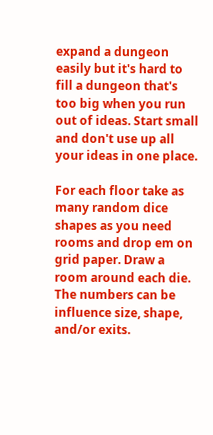expand a dungeon easily but it's hard to fill a dungeon that's too big when you run out of ideas. Start small and don't use up all your ideas in one place.

For each floor take as many random dice shapes as you need rooms and drop em on grid paper. Draw a room around each die. The numbers can be influence size, shape, and/or exits.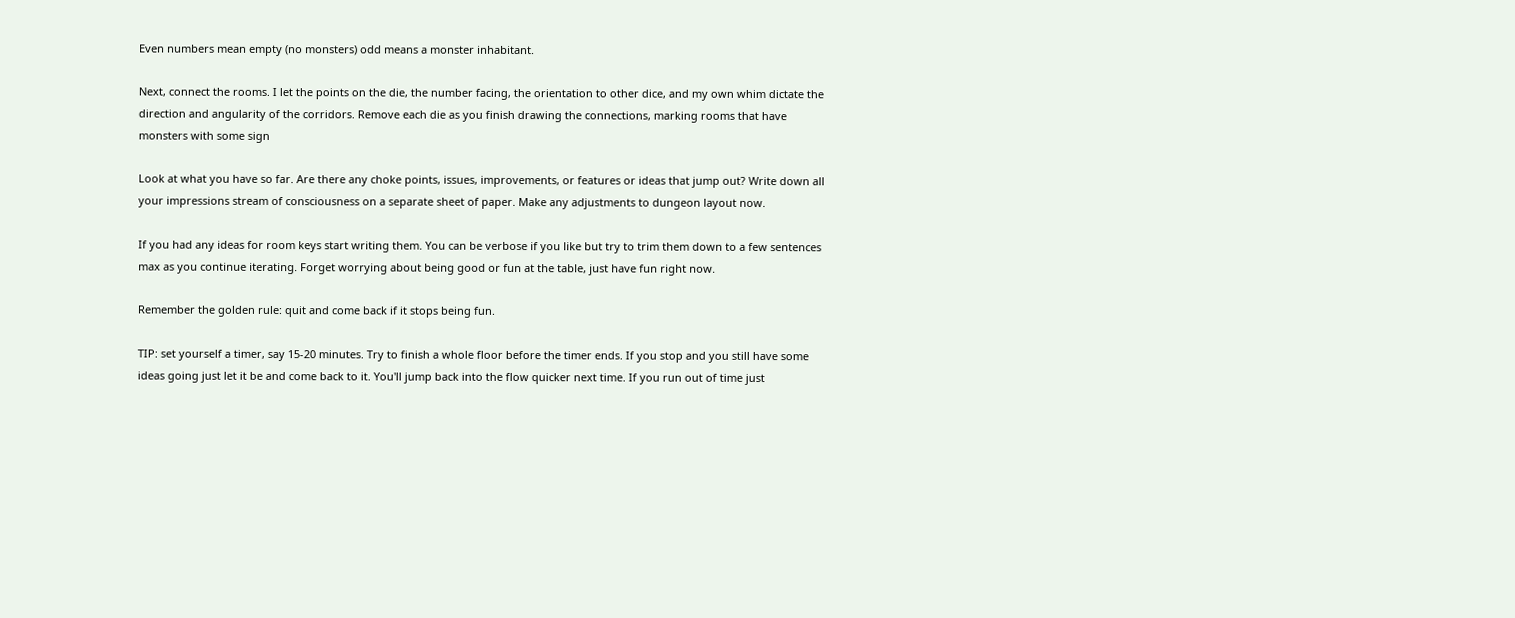Even numbers mean empty (no monsters) odd means a monster inhabitant.

Next, connect the rooms. I let the points on the die, the number facing, the orientation to other dice, and my own whim dictate the direction and angularity of the corridors. Remove each die as you finish drawing the connections, marking rooms that have monsters with some sign

Look at what you have so far. Are there any choke points, issues, improvements, or features or ideas that jump out? Write down all your impressions stream of consciousness on a separate sheet of paper. Make any adjustments to dungeon layout now.

If you had any ideas for room keys start writing them. You can be verbose if you like but try to trim them down to a few sentences max as you continue iterating. Forget worrying about being good or fun at the table, just have fun right now.

Remember the golden rule: quit and come back if it stops being fun.

TIP: set yourself a timer, say 15-20 minutes. Try to finish a whole floor before the timer ends. If you stop and you still have some ideas going just let it be and come back to it. You'll jump back into the flow quicker next time. If you run out of time just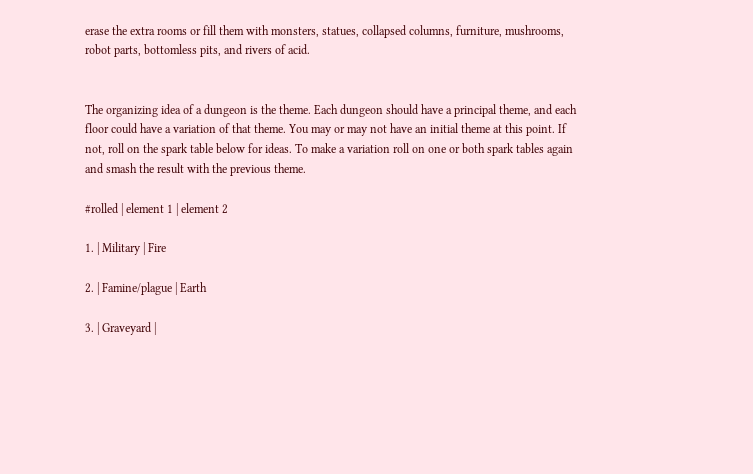erase the extra rooms or fill them with monsters, statues, collapsed columns, furniture, mushrooms, robot parts, bottomless pits, and rivers of acid.


The organizing idea of a dungeon is the theme. Each dungeon should have a principal theme, and each floor could have a variation of that theme. You may or may not have an initial theme at this point. If not, roll on the spark table below for ideas. To make a variation roll on one or both spark tables again and smash the result with the previous theme.

#rolled | element 1 | element 2

1. | Military | Fire

2. | Famine/plague | Earth

3. | Graveyard |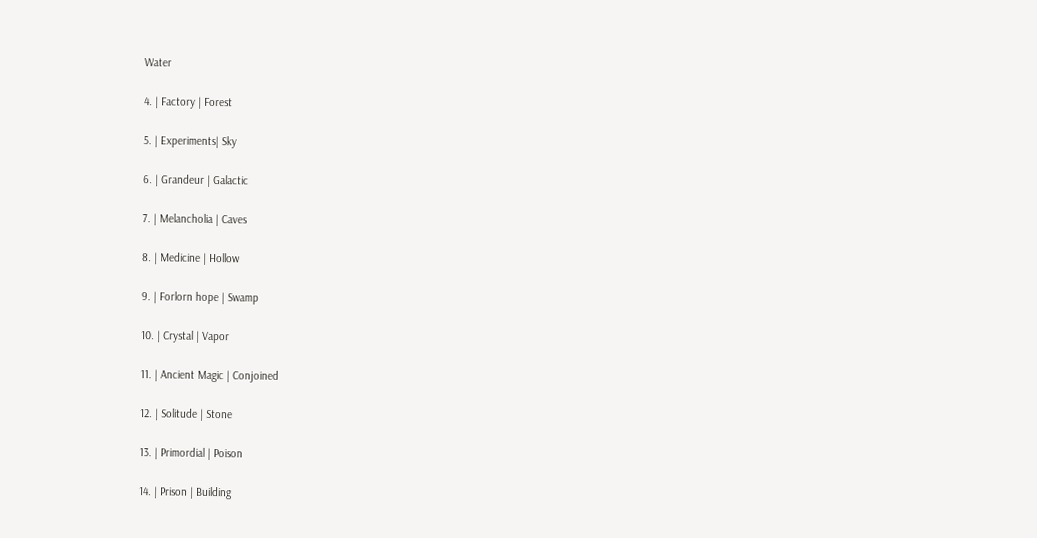Water

4. | Factory | Forest

5. | Experiments| Sky

6. | Grandeur | Galactic

7. | Melancholia | Caves

8. | Medicine | Hollow

9. | Forlorn hope | Swamp

10. | Crystal | Vapor

11. | Ancient Magic | Conjoined

12. | Solitude | Stone

13. | Primordial | Poison

14. | Prison | Building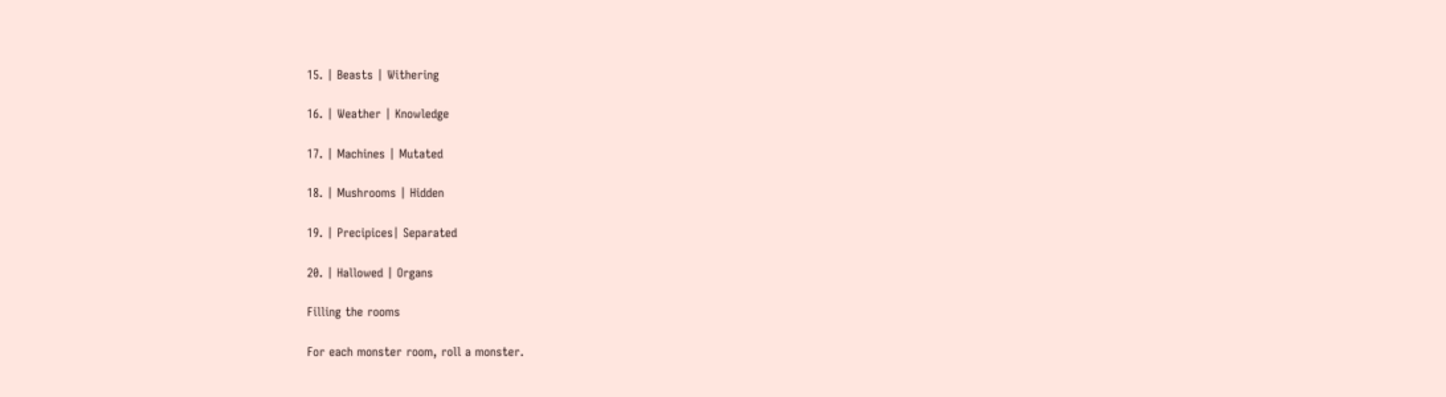15. | Beasts | Withering

16. | Weather | Knowledge

17. | Machines | Mutated

18. | Mushrooms | Hidden

19. | Precipices| Separated

20. | Hallowed | Organs

Filling the rooms

For each monster room, roll a monster.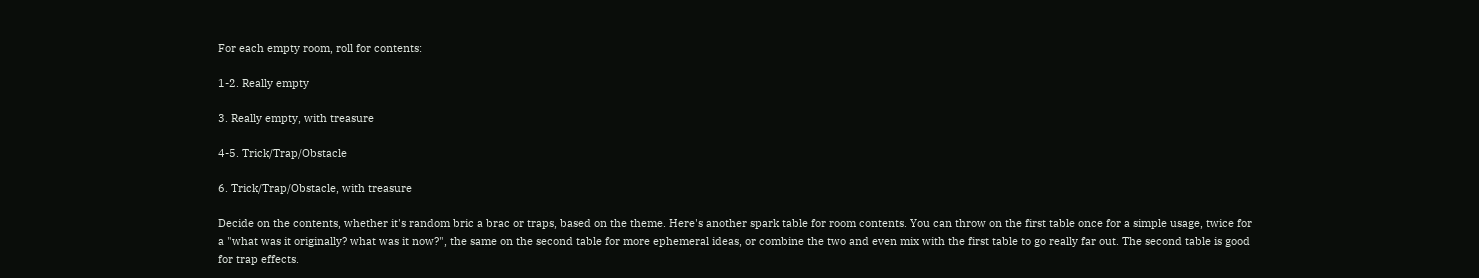For each empty room, roll for contents:

1-2. Really empty

3. Really empty, with treasure

4-5. Trick/Trap/Obstacle

6. Trick/Trap/Obstacle, with treasure

Decide on the contents, whether it's random bric a brac or traps, based on the theme. Here's another spark table for room contents. You can throw on the first table once for a simple usage, twice for a "what was it originally? what was it now?", the same on the second table for more ephemeral ideas, or combine the two and even mix with the first table to go really far out. The second table is good for trap effects.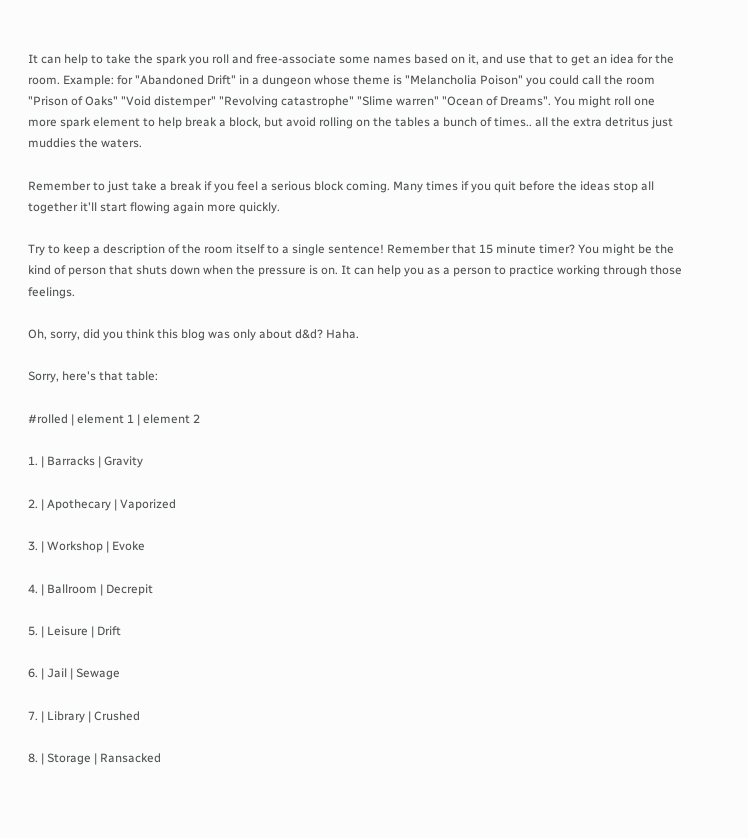It can help to take the spark you roll and free-associate some names based on it, and use that to get an idea for the room. Example: for "Abandoned Drift" in a dungeon whose theme is "Melancholia Poison" you could call the room "Prison of Oaks" "Void distemper" "Revolving catastrophe" "Slime warren" "Ocean of Dreams". You might roll one more spark element to help break a block, but avoid rolling on the tables a bunch of times.. all the extra detritus just muddies the waters.

Remember to just take a break if you feel a serious block coming. Many times if you quit before the ideas stop all together it'll start flowing again more quickly.

Try to keep a description of the room itself to a single sentence! Remember that 15 minute timer? You might be the kind of person that shuts down when the pressure is on. It can help you as a person to practice working through those feelings.

Oh, sorry, did you think this blog was only about d&d? Haha.

Sorry, here's that table:

#rolled | element 1 | element 2

1. | Barracks | Gravity

2. | Apothecary | Vaporized

3. | Workshop | Evoke

4. | Ballroom | Decrepit

5. | Leisure | Drift

6. | Jail | Sewage

7. | Library | Crushed

8. | Storage | Ransacked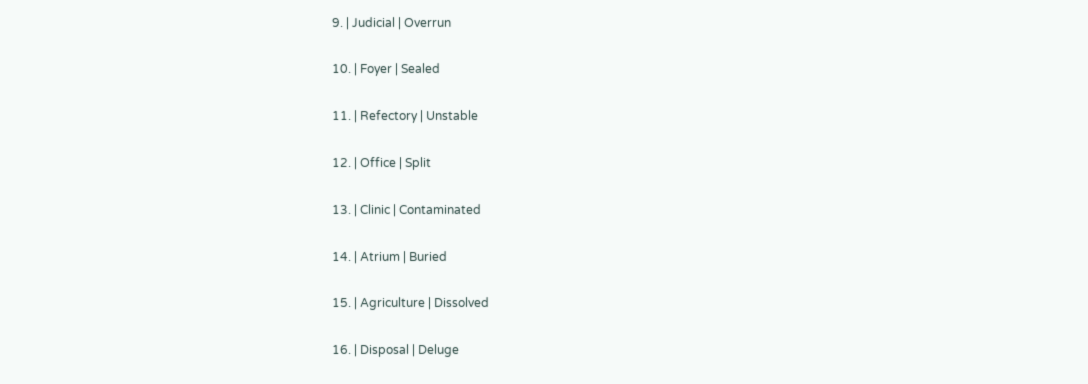9. | Judicial | Overrun

10. | Foyer | Sealed

11. | Refectory | Unstable

12. | Office | Split

13. | Clinic | Contaminated

14. | Atrium | Buried

15. | Agriculture | Dissolved

16. | Disposal | Deluge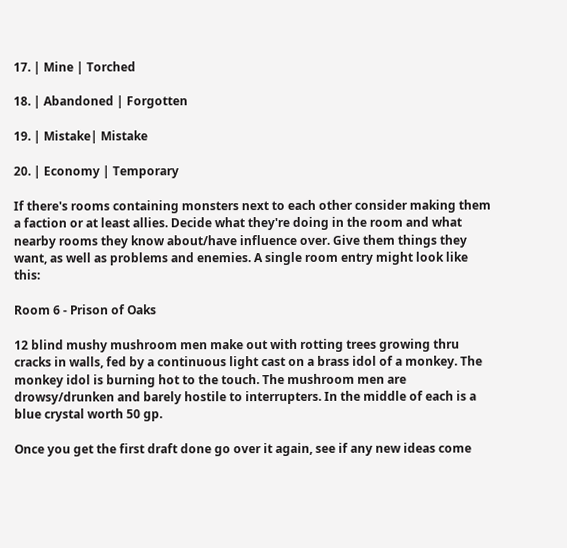17. | Mine | Torched

18. | Abandoned | Forgotten

19. | Mistake| Mistake

20. | Economy | Temporary

If there's rooms containing monsters next to each other consider making them a faction or at least allies. Decide what they're doing in the room and what nearby rooms they know about/have influence over. Give them things they want, as well as problems and enemies. A single room entry might look like this:

Room 6 - Prison of Oaks

12 blind mushy mushroom men make out with rotting trees growing thru cracks in walls, fed by a continuous light cast on a brass idol of a monkey. The monkey idol is burning hot to the touch. The mushroom men are drowsy/drunken and barely hostile to interrupters. In the middle of each is a blue crystal worth 50 gp.

Once you get the first draft done go over it again, see if any new ideas come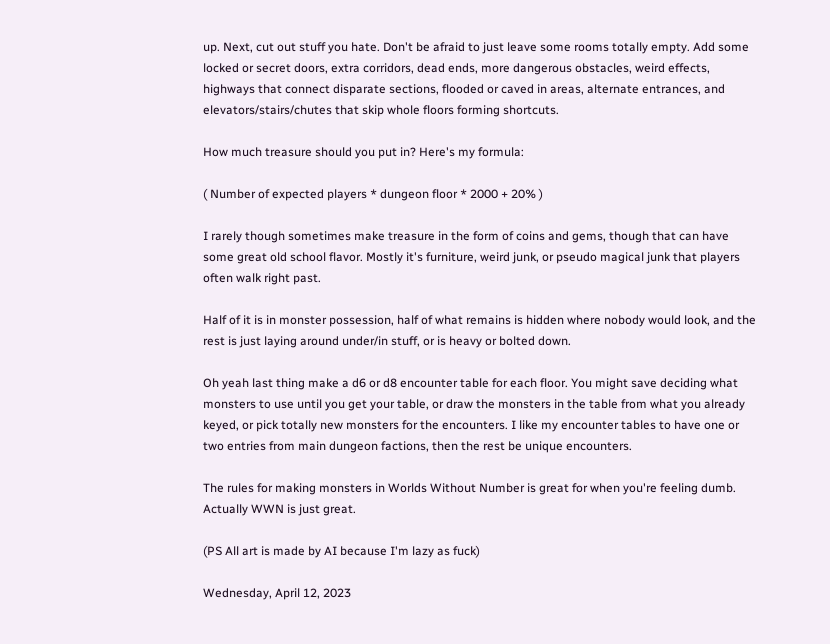up. Next, cut out stuff you hate. Don't be afraid to just leave some rooms totally empty. Add some locked or secret doors, extra corridors, dead ends, more dangerous obstacles, weird effects, highways that connect disparate sections, flooded or caved in areas, alternate entrances, and elevators/stairs/chutes that skip whole floors forming shortcuts.

How much treasure should you put in? Here's my formula:

( Number of expected players * dungeon floor * 2000 + 20% )

I rarely though sometimes make treasure in the form of coins and gems, though that can have some great old school flavor. Mostly it's furniture, weird junk, or pseudo magical junk that players often walk right past.

Half of it is in monster possession, half of what remains is hidden where nobody would look, and the rest is just laying around under/in stuff, or is heavy or bolted down.

Oh yeah last thing make a d6 or d8 encounter table for each floor. You might save deciding what monsters to use until you get your table, or draw the monsters in the table from what you already keyed, or pick totally new monsters for the encounters. I like my encounter tables to have one or two entries from main dungeon factions, then the rest be unique encounters.

The rules for making monsters in Worlds Without Number is great for when you're feeling dumb. Actually WWN is just great.

(PS All art is made by AI because I'm lazy as fuck)

Wednesday, April 12, 2023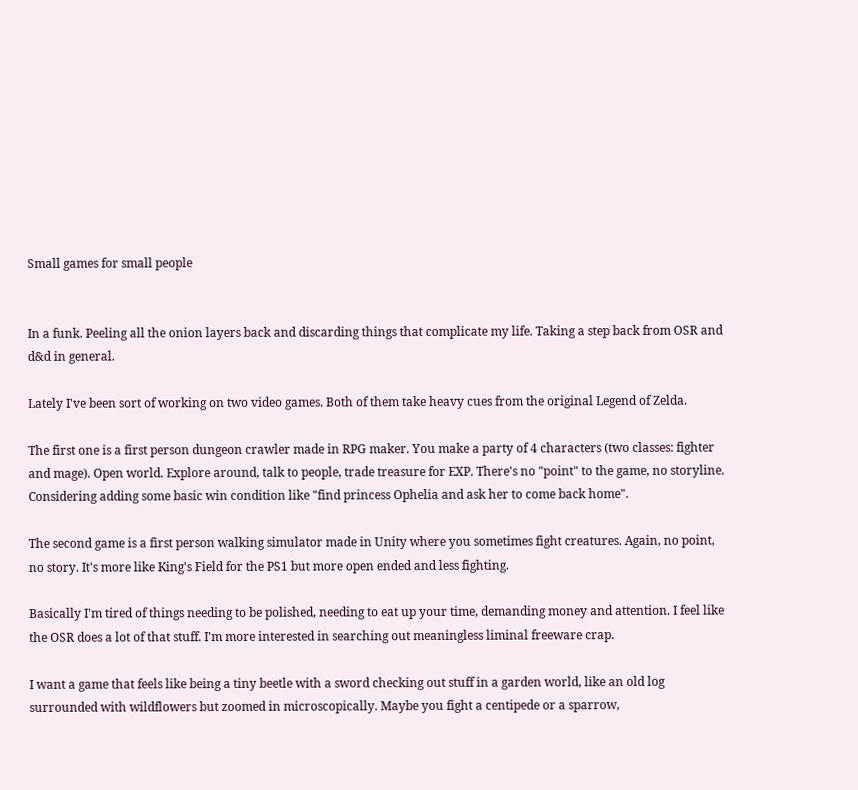Small games for small people


In a funk. Peeling all the onion layers back and discarding things that complicate my life. Taking a step back from OSR and d&d in general.

Lately I've been sort of working on two video games. Both of them take heavy cues from the original Legend of Zelda.

The first one is a first person dungeon crawler made in RPG maker. You make a party of 4 characters (two classes: fighter and mage). Open world. Explore around, talk to people, trade treasure for EXP. There's no "point" to the game, no storyline. Considering adding some basic win condition like "find princess Ophelia and ask her to come back home".

The second game is a first person walking simulator made in Unity where you sometimes fight creatures. Again, no point, no story. It's more like King's Field for the PS1 but more open ended and less fighting.

Basically I'm tired of things needing to be polished, needing to eat up your time, demanding money and attention. I feel like the OSR does a lot of that stuff. I'm more interested in searching out meaningless liminal freeware crap.

I want a game that feels like being a tiny beetle with a sword checking out stuff in a garden world, like an old log surrounded with wildflowers but zoomed in microscopically. Maybe you fight a centipede or a sparrow,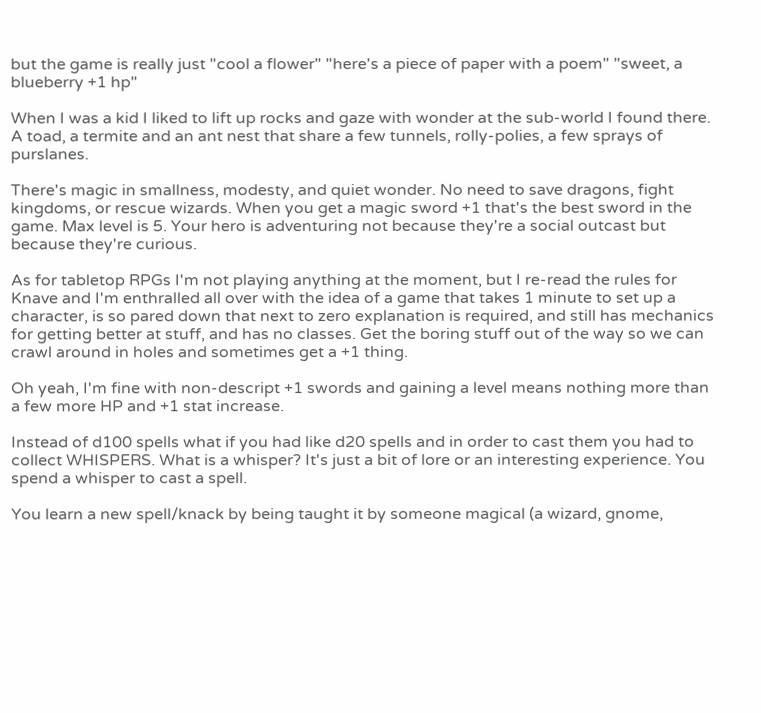but the game is really just "cool a flower" "here's a piece of paper with a poem" "sweet, a blueberry +1 hp"

When I was a kid I liked to lift up rocks and gaze with wonder at the sub-world I found there. A toad, a termite and an ant nest that share a few tunnels, rolly-polies, a few sprays of purslanes.

There's magic in smallness, modesty, and quiet wonder. No need to save dragons, fight kingdoms, or rescue wizards. When you get a magic sword +1 that's the best sword in the game. Max level is 5. Your hero is adventuring not because they're a social outcast but because they're curious.

As for tabletop RPGs I'm not playing anything at the moment, but I re-read the rules for Knave and I'm enthralled all over with the idea of a game that takes 1 minute to set up a character, is so pared down that next to zero explanation is required, and still has mechanics for getting better at stuff, and has no classes. Get the boring stuff out of the way so we can crawl around in holes and sometimes get a +1 thing.

Oh yeah, I'm fine with non-descript +1 swords and gaining a level means nothing more than a few more HP and +1 stat increase.

Instead of d100 spells what if you had like d20 spells and in order to cast them you had to collect WHISPERS. What is a whisper? It's just a bit of lore or an interesting experience. You spend a whisper to cast a spell.

You learn a new spell/knack by being taught it by someone magical (a wizard, gnome,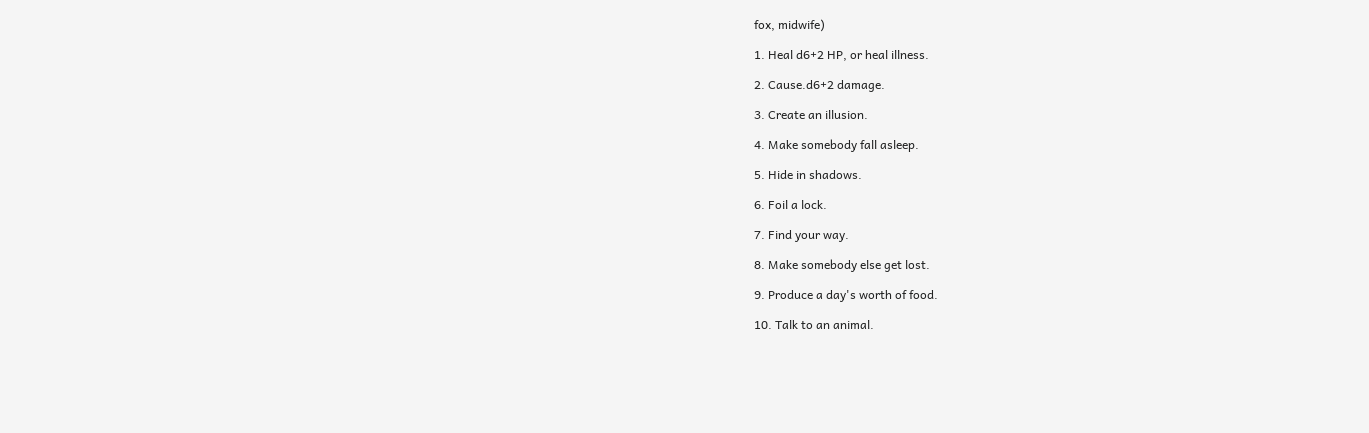fox, midwife)

1. Heal d6+2 HP, or heal illness.

2. Cause.d6+2 damage.

3. Create an illusion.

4. Make somebody fall asleep.

5. Hide in shadows.

6. Foil a lock.

7. Find your way.

8. Make somebody else get lost.

9. Produce a day's worth of food.

10. Talk to an animal.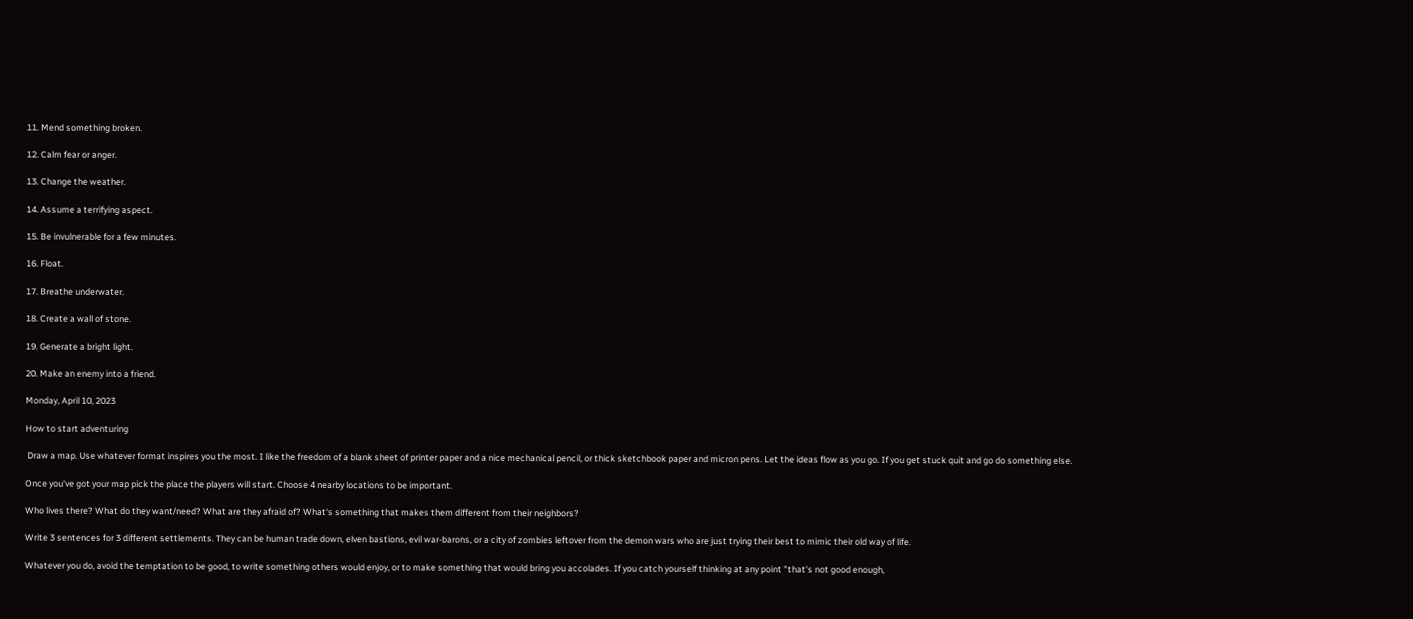11. Mend something broken.

12. Calm fear or anger.

13. Change the weather.

14. Assume a terrifying aspect.

15. Be invulnerable for a few minutes.

16. Float.

17. Breathe underwater.

18. Create a wall of stone.

19. Generate a bright light.

20. Make an enemy into a friend.

Monday, April 10, 2023

How to start adventuring

 Draw a map. Use whatever format inspires you the most. I like the freedom of a blank sheet of printer paper and a nice mechanical pencil, or thick sketchbook paper and micron pens. Let the ideas flow as you go. If you get stuck quit and go do something else.

Once you've got your map pick the place the players will start. Choose 4 nearby locations to be important.

Who lives there? What do they want/need? What are they afraid of? What's something that makes them different from their neighbors?

Write 3 sentences for 3 different settlements. They can be human trade down, elven bastions, evil war-barons, or a city of zombies leftover from the demon wars who are just trying their best to mimic their old way of life.

Whatever you do, avoid the temptation to be good, to write something others would enjoy, or to make something that would bring you accolades. If you catch yourself thinking at any point "that's not good enough,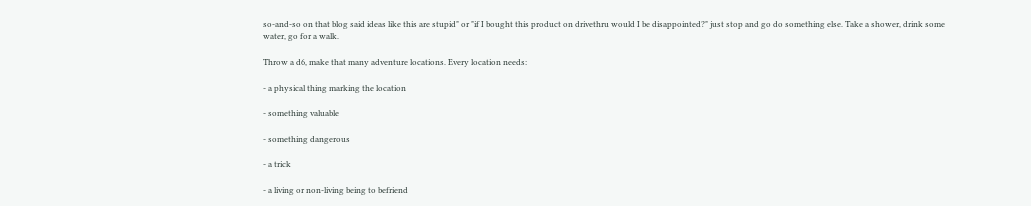so-and-so on that blog said ideas like this are stupid" or "if I bought this product on drivethru would I be disappointed?" just stop and go do something else. Take a shower, drink some water, go for a walk.

Throw a d6, make that many adventure locations. Every location needs:

- a physical thing marking the location

- something valuable

- something dangerous

- a trick

- a living or non-living being to befriend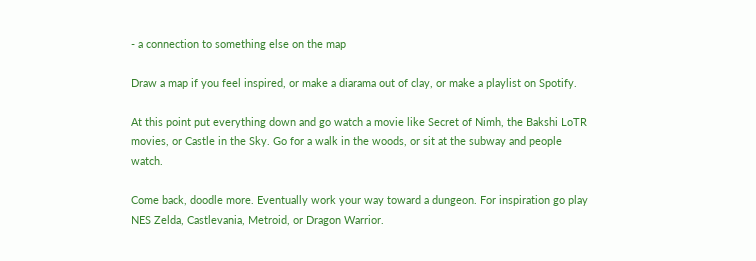- a connection to something else on the map

Draw a map if you feel inspired, or make a diarama out of clay, or make a playlist on Spotify.

At this point put everything down and go watch a movie like Secret of Nimh, the Bakshi LoTR movies, or Castle in the Sky. Go for a walk in the woods, or sit at the subway and people watch.

Come back, doodle more. Eventually work your way toward a dungeon. For inspiration go play NES Zelda, Castlevania, Metroid, or Dragon Warrior.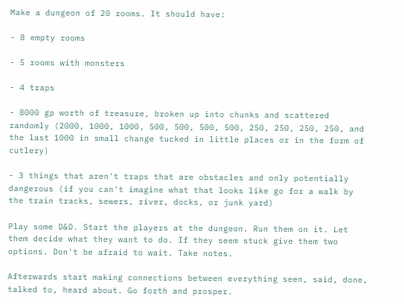Make a dungeon of 20 rooms. It should have:

- 8 empty rooms

- 5 rooms with monsters

- 4 traps

- 8000 gp worth of treasure, broken up into chunks and scattered randomly (2000, 1000, 1000, 500, 500, 500, 500, 250, 250, 250, 250, and the last 1000 in small change tucked in little places or in the form of cutlery)

- 3 things that aren't traps that are obstacles and only potentially dangerous (if you can't imagine what that looks like go for a walk by the train tracks, sewers, river, docks, or junk yard)

Play some D&D. Start the players at the dungeon. Run them on it. Let them decide what they want to do. If they seem stuck give them two options. Don't be afraid to wait. Take notes.

Afterwards start making connections between everything seen, said, done, talked to, heard about. Go forth and prosper.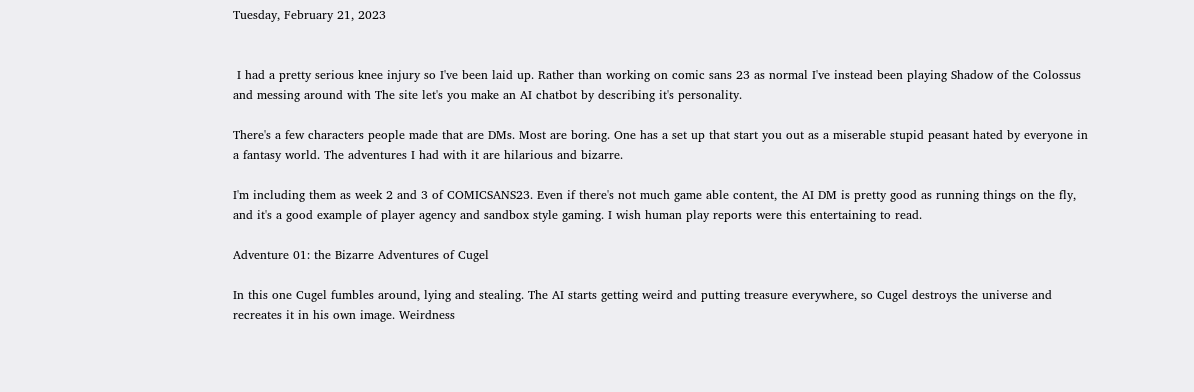Tuesday, February 21, 2023


 I had a pretty serious knee injury so I've been laid up. Rather than working on comic sans 23 as normal I've instead been playing Shadow of the Colossus and messing around with The site let's you make an AI chatbot by describing it's personality.

There's a few characters people made that are DMs. Most are boring. One has a set up that start you out as a miserable stupid peasant hated by everyone in a fantasy world. The adventures I had with it are hilarious and bizarre.

I'm including them as week 2 and 3 of COMICSANS23. Even if there's not much game able content, the AI DM is pretty good as running things on the fly, and it's a good example of player agency and sandbox style gaming. I wish human play reports were this entertaining to read.

Adventure 01: the Bizarre Adventures of Cugel

In this one Cugel fumbles around, lying and stealing. The AI starts getting weird and putting treasure everywhere, so Cugel destroys the universe and recreates it in his own image. Weirdness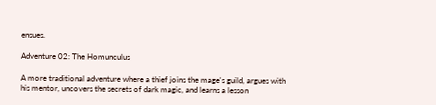ensues.

Adventure 02: The Homunculus

A more traditional adventure where a thief joins the mage's guild, argues with his mentor, uncovers the secrets of dark magic, and learns a lesson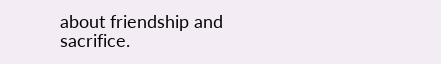about friendship and sacrifice.